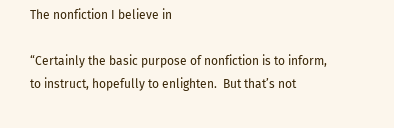The nonfiction I believe in

“Certainly the basic purpose of nonfiction is to inform, to instruct, hopefully to enlighten.  But that’s not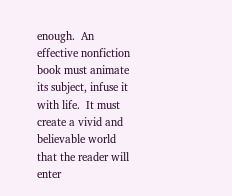enough.  An effective nonfiction book must animate its subject, infuse it with life.  It must create a vivid and believable world that the reader will enter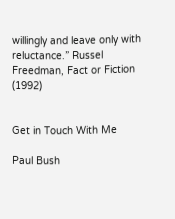willingly and leave only with reluctance.” Russel Freedman, Fact or Fiction (1992)


Get in Touch With Me

Paul Bush